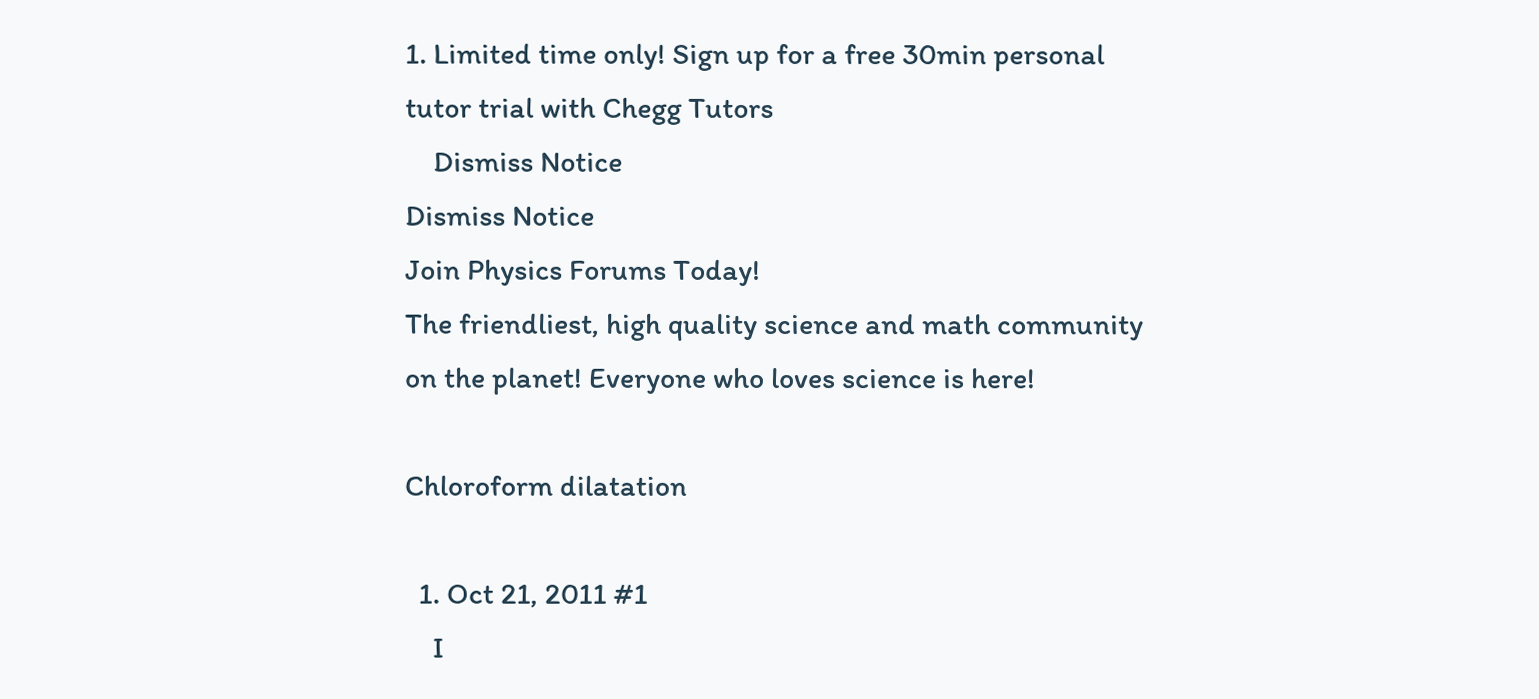1. Limited time only! Sign up for a free 30min personal tutor trial with Chegg Tutors
    Dismiss Notice
Dismiss Notice
Join Physics Forums Today!
The friendliest, high quality science and math community on the planet! Everyone who loves science is here!

Chloroform dilatation

  1. Oct 21, 2011 #1
    I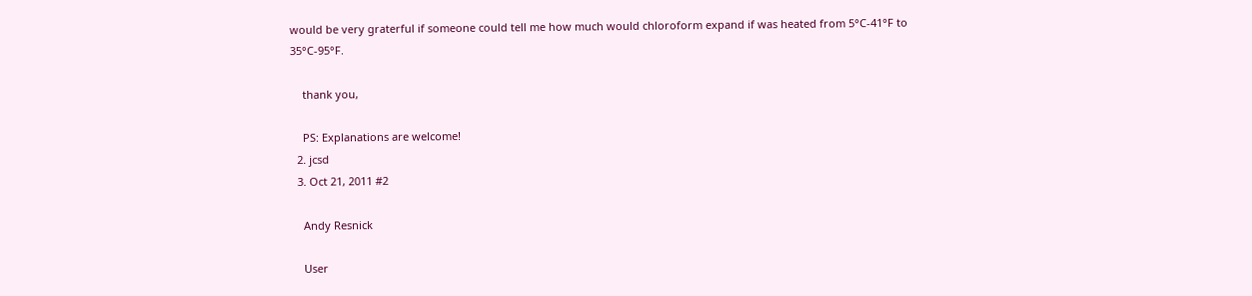would be very graterful if someone could tell me how much would chloroform expand if was heated from 5°C-41°F to 35°C-95°F.

    thank you,

    PS: Explanations are welcome!
  2. jcsd
  3. Oct 21, 2011 #2

    Andy Resnick

    User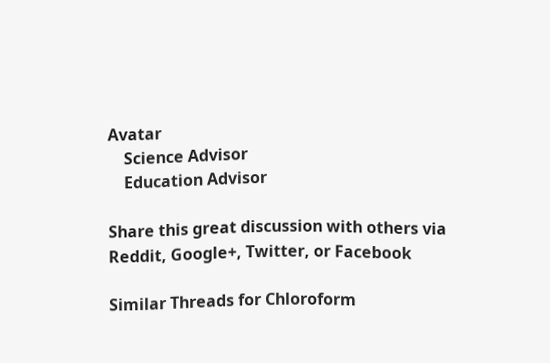Avatar
    Science Advisor
    Education Advisor

Share this great discussion with others via Reddit, Google+, Twitter, or Facebook

Similar Threads for Chloroform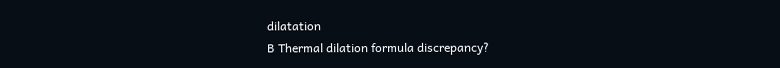dilatation
B Thermal dilation formula discrepancy?